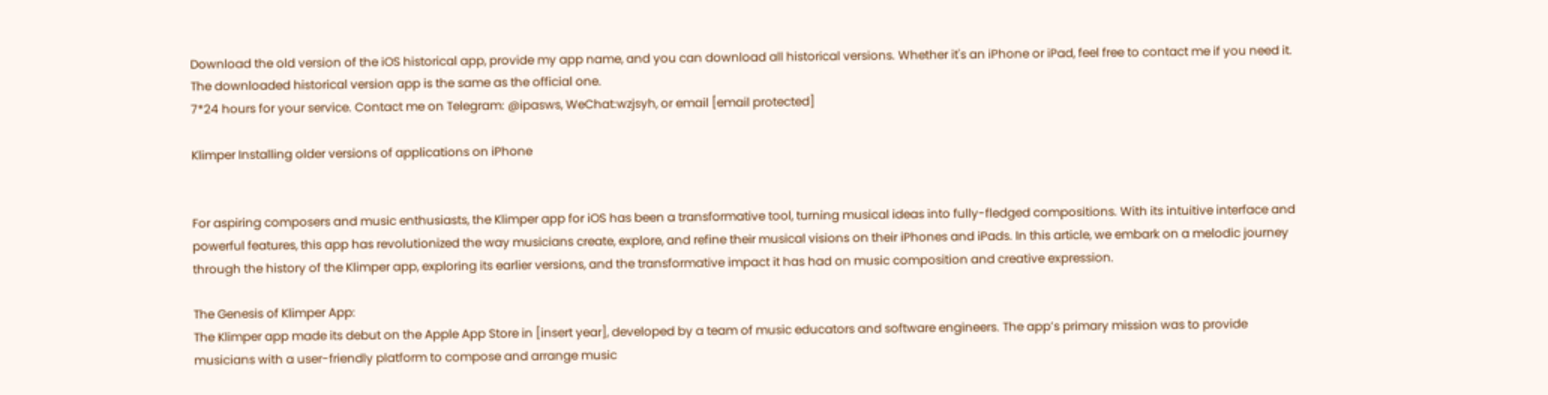Download the old version of the iOS historical app, provide my app name, and you can download all historical versions. Whether it's an iPhone or iPad, feel free to contact me if you need it. The downloaded historical version app is the same as the official one.
7*24 hours for your service. Contact me on Telegram: @ipasws, WeChat:wzjsyh, or email [email protected]

Klimper Installing older versions of applications on iPhone


For aspiring composers and music enthusiasts, the Klimper app for iOS has been a transformative tool, turning musical ideas into fully-fledged compositions. With its intuitive interface and powerful features, this app has revolutionized the way musicians create, explore, and refine their musical visions on their iPhones and iPads. In this article, we embark on a melodic journey through the history of the Klimper app, exploring its earlier versions, and the transformative impact it has had on music composition and creative expression.

The Genesis of Klimper App:
The Klimper app made its debut on the Apple App Store in [insert year], developed by a team of music educators and software engineers. The app’s primary mission was to provide musicians with a user-friendly platform to compose and arrange music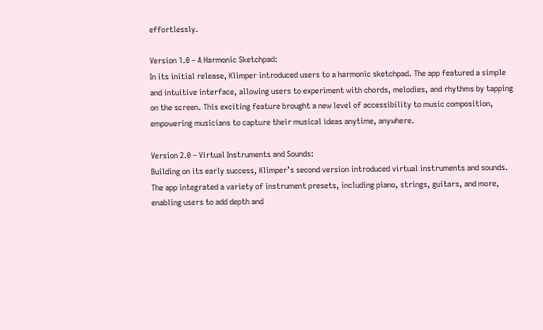effortlessly.

Version 1.0 – A Harmonic Sketchpad:
In its initial release, Klimper introduced users to a harmonic sketchpad. The app featured a simple and intuitive interface, allowing users to experiment with chords, melodies, and rhythms by tapping on the screen. This exciting feature brought a new level of accessibility to music composition, empowering musicians to capture their musical ideas anytime, anywhere.

Version 2.0 – Virtual Instruments and Sounds:
Building on its early success, Klimper’s second version introduced virtual instruments and sounds. The app integrated a variety of instrument presets, including piano, strings, guitars, and more, enabling users to add depth and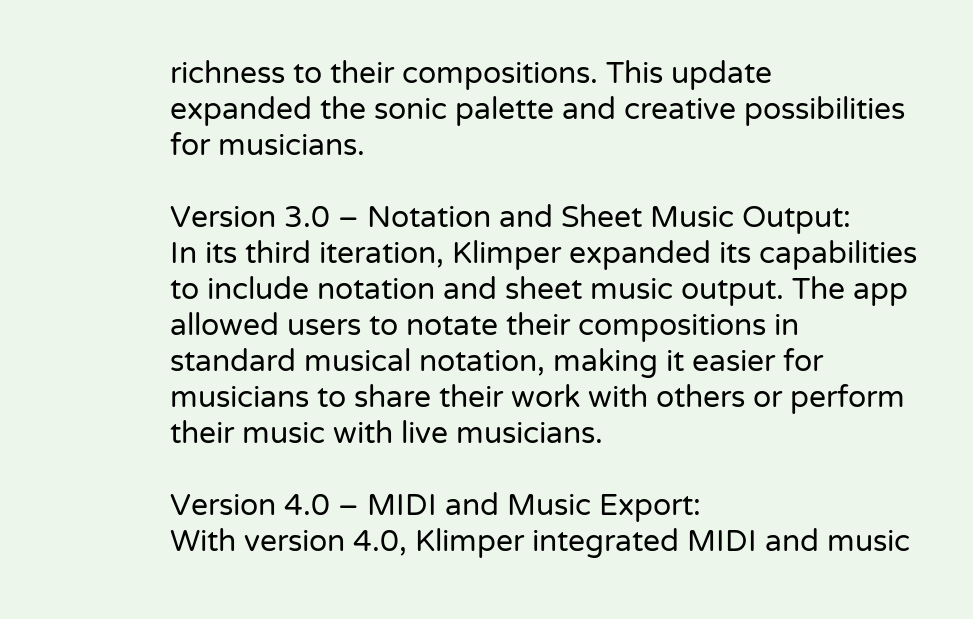richness to their compositions. This update expanded the sonic palette and creative possibilities for musicians.

Version 3.0 – Notation and Sheet Music Output:
In its third iteration, Klimper expanded its capabilities to include notation and sheet music output. The app allowed users to notate their compositions in standard musical notation, making it easier for musicians to share their work with others or perform their music with live musicians.

Version 4.0 – MIDI and Music Export:
With version 4.0, Klimper integrated MIDI and music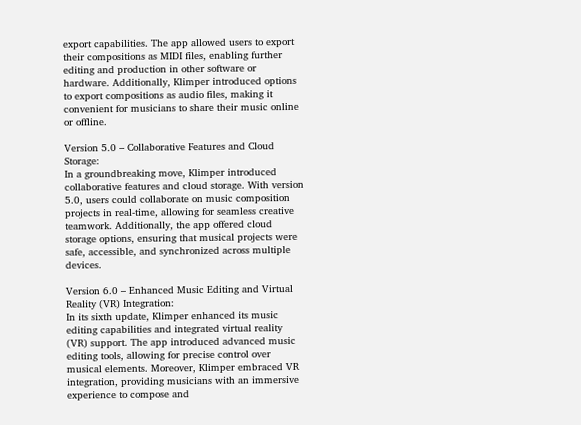export capabilities. The app allowed users to export their compositions as MIDI files, enabling further editing and production in other software or hardware. Additionally, Klimper introduced options to export compositions as audio files, making it convenient for musicians to share their music online or offline.

Version 5.0 – Collaborative Features and Cloud Storage:
In a groundbreaking move, Klimper introduced collaborative features and cloud storage. With version 5.0, users could collaborate on music composition projects in real-time, allowing for seamless creative teamwork. Additionally, the app offered cloud storage options, ensuring that musical projects were safe, accessible, and synchronized across multiple devices.

Version 6.0 – Enhanced Music Editing and Virtual Reality (VR) Integration:
In its sixth update, Klimper enhanced its music editing capabilities and integrated virtual reality (VR) support. The app introduced advanced music editing tools, allowing for precise control over musical elements. Moreover, Klimper embraced VR integration, providing musicians with an immersive experience to compose and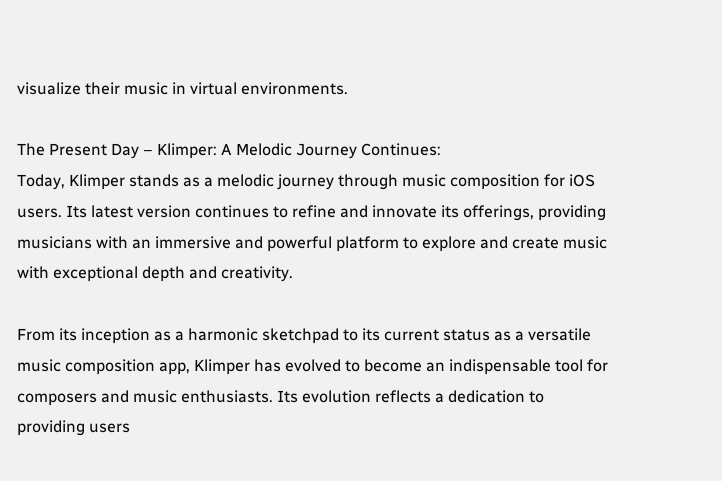visualize their music in virtual environments.

The Present Day – Klimper: A Melodic Journey Continues:
Today, Klimper stands as a melodic journey through music composition for iOS users. Its latest version continues to refine and innovate its offerings, providing musicians with an immersive and powerful platform to explore and create music with exceptional depth and creativity.

From its inception as a harmonic sketchpad to its current status as a versatile music composition app, Klimper has evolved to become an indispensable tool for composers and music enthusiasts. Its evolution reflects a dedication to providing users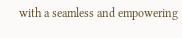with a seamless and empowering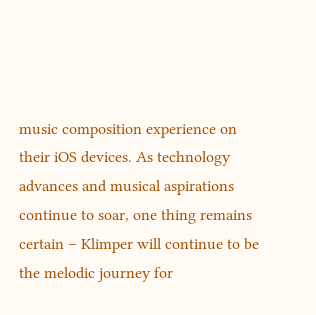music composition experience on their iOS devices. As technology advances and musical aspirations continue to soar, one thing remains certain – Klimper will continue to be the melodic journey for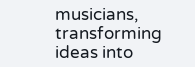musicians, transforming ideas into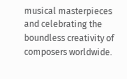musical masterpieces and celebrating the boundless creativity of composers worldwide.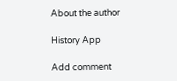About the author

History App

Add comment